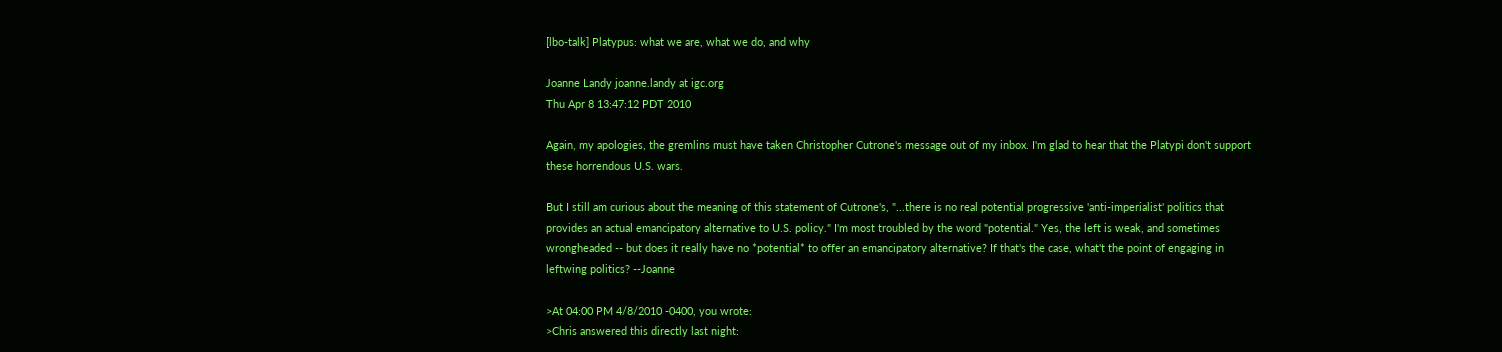[lbo-talk] Platypus: what we are, what we do, and why

Joanne Landy joanne.landy at igc.org
Thu Apr 8 13:47:12 PDT 2010

Again, my apologies, the gremlins must have taken Christopher Cutrone's message out of my inbox. I'm glad to hear that the Platypi don't support these horrendous U.S. wars.

But I still am curious about the meaning of this statement of Cutrone's, "...there is no real potential progressive 'anti-imperialist' politics that provides an actual emancipatory alternative to U.S. policy." I'm most troubled by the word "potential." Yes, the left is weak, and sometimes wrongheaded -- but does it really have no *potential* to offer an emancipatory alternative? If that's the case, what't the point of engaging in leftwing politics? --Joanne

>At 04:00 PM 4/8/2010 -0400, you wrote:
>Chris answered this directly last night: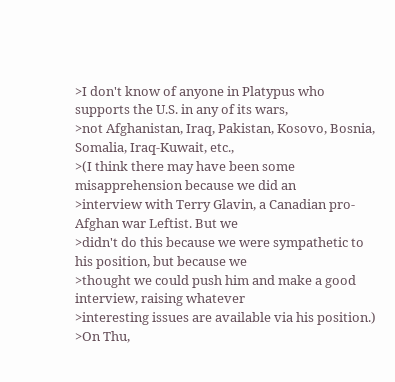>I don't know of anyone in Platypus who supports the U.S. in any of its wars,
>not Afghanistan, Iraq, Pakistan, Kosovo, Bosnia, Somalia, Iraq-Kuwait, etc.,
>(I think there may have been some misapprehension because we did an
>interview with Terry Glavin, a Canadian pro-Afghan war Leftist. But we
>didn't do this because we were sympathetic to his position, but because we
>thought we could push him and make a good interview, raising whatever
>interesting issues are available via his position.)
>On Thu,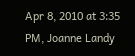Apr 8, 2010 at 3:35 PM, Joanne Landy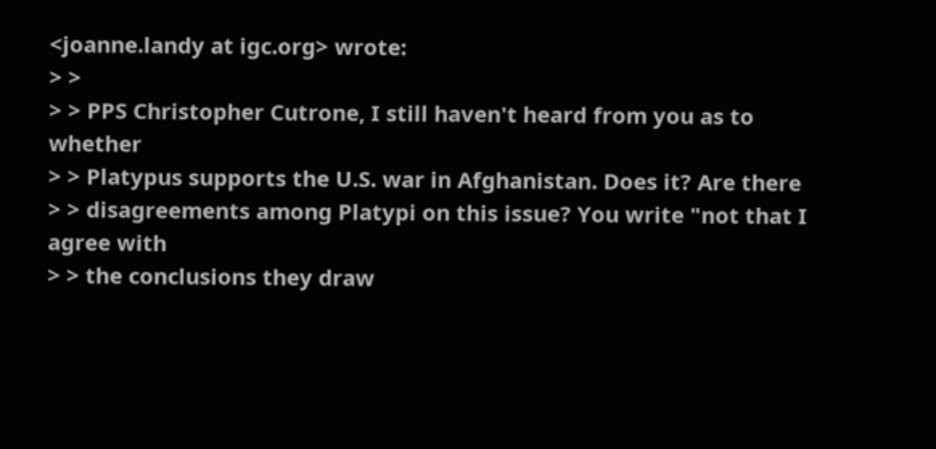<joanne.landy at igc.org> wrote:
> >
> > PPS Christopher Cutrone, I still haven't heard from you as to whether
> > Platypus supports the U.S. war in Afghanistan. Does it? Are there
> > disagreements among Platypi on this issue? You write "not that I agree with
> > the conclusions they draw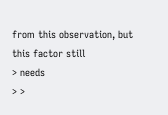from this observation, but this factor still
> needs
> >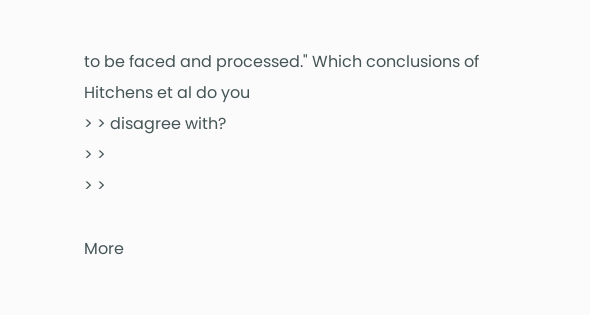to be faced and processed." Which conclusions of Hitchens et al do you
> > disagree with?
> >
> >

More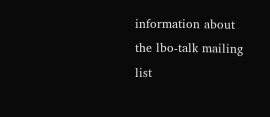information about the lbo-talk mailing list